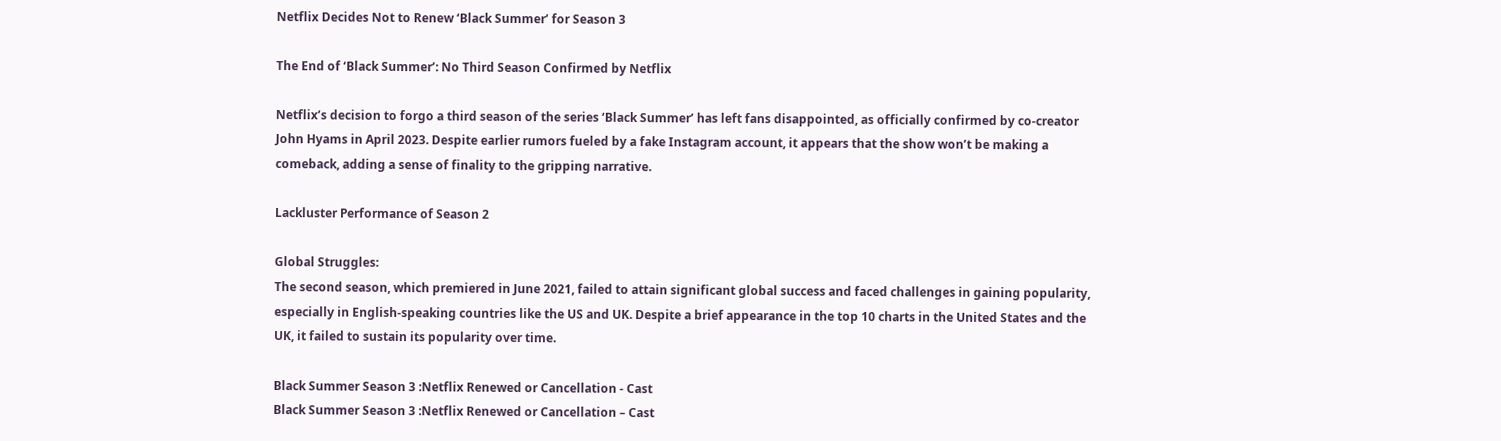Netflix Decides Not to Renew ‘Black Summer’ for Season 3

The End of ‘Black Summer’: No Third Season Confirmed by Netflix

Netflix’s decision to forgo a third season of the series ‘Black Summer’ has left fans disappointed, as officially confirmed by co-creator John Hyams in April 2023. Despite earlier rumors fueled by a fake Instagram account, it appears that the show won’t be making a comeback, adding a sense of finality to the gripping narrative.

Lackluster Performance of Season 2

Global Struggles:
The second season, which premiered in June 2021, failed to attain significant global success and faced challenges in gaining popularity, especially in English-speaking countries like the US and UK. Despite a brief appearance in the top 10 charts in the United States and the UK, it failed to sustain its popularity over time.

Black Summer Season 3 :Netflix Renewed or Cancellation - Cast
Black Summer Season 3 :Netflix Renewed or Cancellation – Cast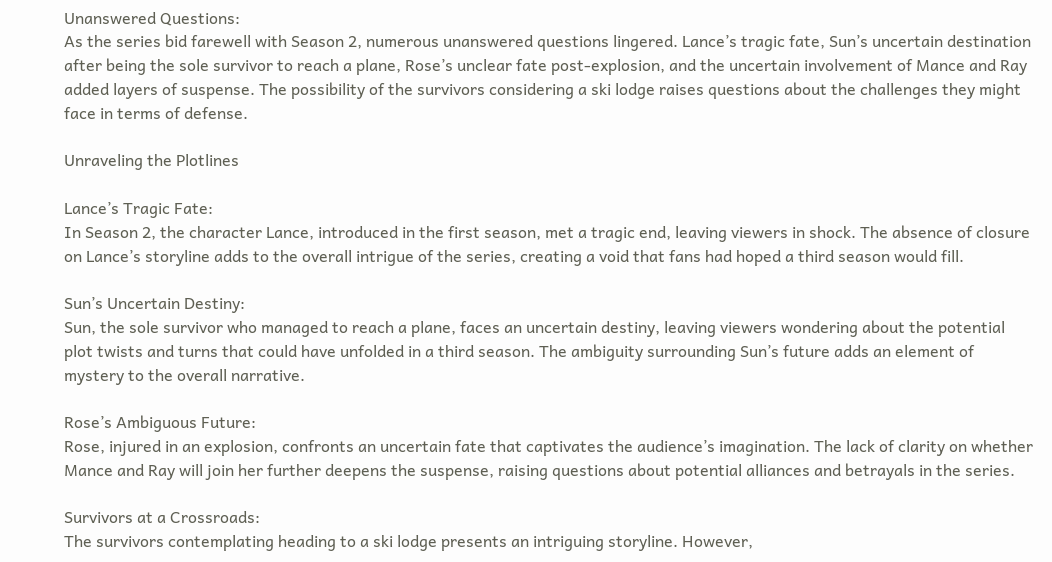Unanswered Questions:
As the series bid farewell with Season 2, numerous unanswered questions lingered. Lance’s tragic fate, Sun’s uncertain destination after being the sole survivor to reach a plane, Rose’s unclear fate post-explosion, and the uncertain involvement of Mance and Ray added layers of suspense. The possibility of the survivors considering a ski lodge raises questions about the challenges they might face in terms of defense.

Unraveling the Plotlines

Lance’s Tragic Fate:
In Season 2, the character Lance, introduced in the first season, met a tragic end, leaving viewers in shock. The absence of closure on Lance’s storyline adds to the overall intrigue of the series, creating a void that fans had hoped a third season would fill.

Sun’s Uncertain Destiny:
Sun, the sole survivor who managed to reach a plane, faces an uncertain destiny, leaving viewers wondering about the potential plot twists and turns that could have unfolded in a third season. The ambiguity surrounding Sun’s future adds an element of mystery to the overall narrative.

Rose’s Ambiguous Future:
Rose, injured in an explosion, confronts an uncertain fate that captivates the audience’s imagination. The lack of clarity on whether Mance and Ray will join her further deepens the suspense, raising questions about potential alliances and betrayals in the series.

Survivors at a Crossroads:
The survivors contemplating heading to a ski lodge presents an intriguing storyline. However,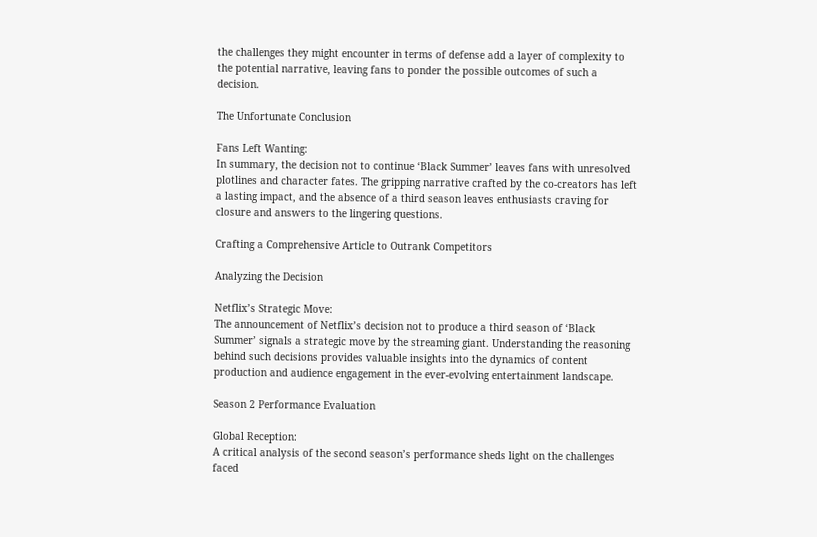the challenges they might encounter in terms of defense add a layer of complexity to the potential narrative, leaving fans to ponder the possible outcomes of such a decision.

The Unfortunate Conclusion

Fans Left Wanting:
In summary, the decision not to continue ‘Black Summer’ leaves fans with unresolved plotlines and character fates. The gripping narrative crafted by the co-creators has left a lasting impact, and the absence of a third season leaves enthusiasts craving for closure and answers to the lingering questions.

Crafting a Comprehensive Article to Outrank Competitors

Analyzing the Decision

Netflix’s Strategic Move:
The announcement of Netflix’s decision not to produce a third season of ‘Black Summer’ signals a strategic move by the streaming giant. Understanding the reasoning behind such decisions provides valuable insights into the dynamics of content production and audience engagement in the ever-evolving entertainment landscape.

Season 2 Performance Evaluation

Global Reception:
A critical analysis of the second season’s performance sheds light on the challenges faced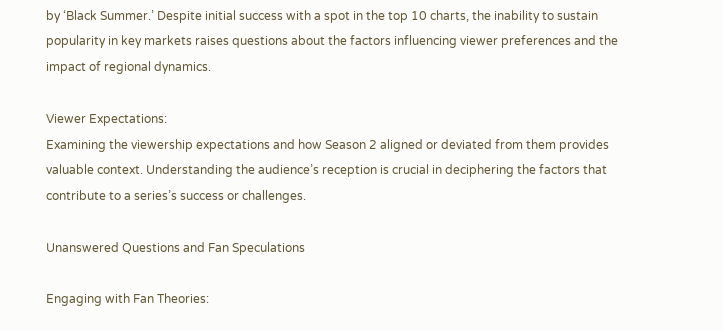by ‘Black Summer.’ Despite initial success with a spot in the top 10 charts, the inability to sustain popularity in key markets raises questions about the factors influencing viewer preferences and the impact of regional dynamics.

Viewer Expectations:
Examining the viewership expectations and how Season 2 aligned or deviated from them provides valuable context. Understanding the audience’s reception is crucial in deciphering the factors that contribute to a series’s success or challenges.

Unanswered Questions and Fan Speculations

Engaging with Fan Theories: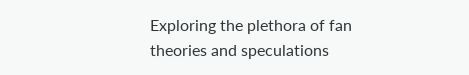Exploring the plethora of fan theories and speculations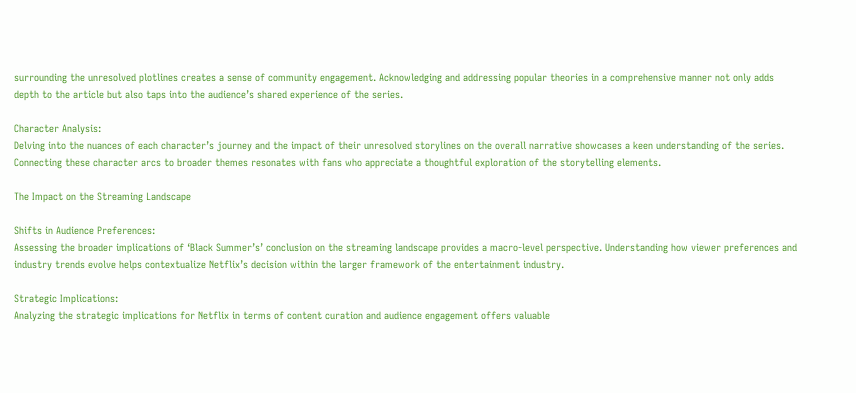surrounding the unresolved plotlines creates a sense of community engagement. Acknowledging and addressing popular theories in a comprehensive manner not only adds depth to the article but also taps into the audience’s shared experience of the series.

Character Analysis:
Delving into the nuances of each character’s journey and the impact of their unresolved storylines on the overall narrative showcases a keen understanding of the series. Connecting these character arcs to broader themes resonates with fans who appreciate a thoughtful exploration of the storytelling elements.

The Impact on the Streaming Landscape

Shifts in Audience Preferences:
Assessing the broader implications of ‘Black Summer’s’ conclusion on the streaming landscape provides a macro-level perspective. Understanding how viewer preferences and industry trends evolve helps contextualize Netflix’s decision within the larger framework of the entertainment industry.

Strategic Implications:
Analyzing the strategic implications for Netflix in terms of content curation and audience engagement offers valuable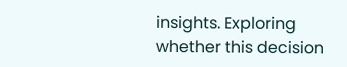insights. Exploring whether this decision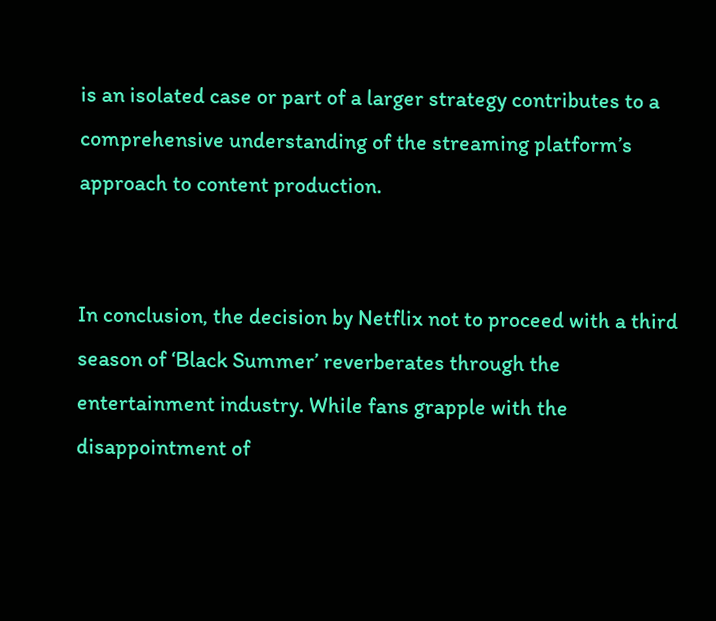is an isolated case or part of a larger strategy contributes to a comprehensive understanding of the streaming platform’s approach to content production.


In conclusion, the decision by Netflix not to proceed with a third season of ‘Black Summer’ reverberates through the entertainment industry. While fans grapple with the disappointment of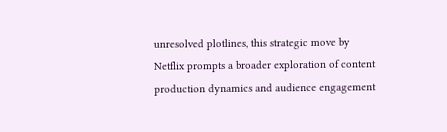unresolved plotlines, this strategic move by Netflix prompts a broader exploration of content production dynamics and audience engagement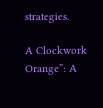strategies.

A Clockwork Orange”: A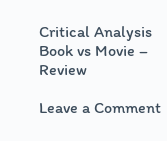Critical Analysis Book vs Movie – Review

Leave a Comment